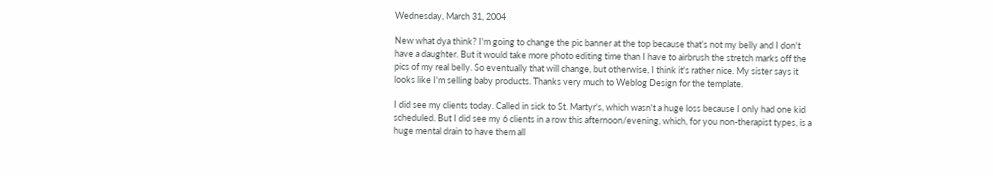Wednesday, March 31, 2004

New what dya think? I'm going to change the pic banner at the top because that's not my belly and I don't have a daughter. But it would take more photo editing time than I have to airbrush the stretch marks off the pics of my real belly. So eventually that will change, but otherwise, I think it's rather nice. My sister says it looks like I'm selling baby products. Thanks very much to Weblog Design for the template.

I did see my clients today. Called in sick to St. Martyr's, which wasn't a huge loss because I only had one kid scheduled. But I did see my 6 clients in a row this afternoon/evening, which, for you non-therapist types, is a huge mental drain to have them all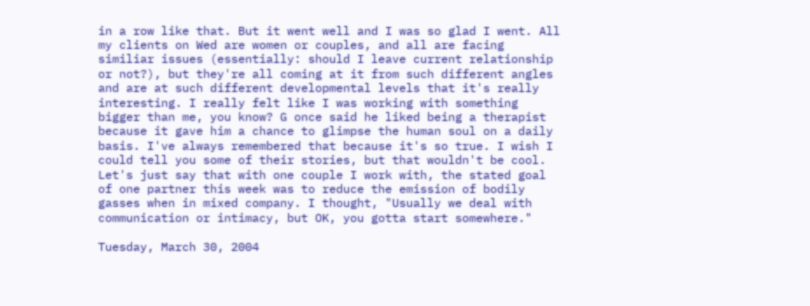in a row like that. But it went well and I was so glad I went. All my clients on Wed are women or couples, and all are facing similiar issues (essentially: should I leave current relationship or not?), but they're all coming at it from such different angles and are at such different developmental levels that it's really interesting. I really felt like I was working with something bigger than me, you know? G once said he liked being a therapist because it gave him a chance to glimpse the human soul on a daily basis. I've always remembered that because it's so true. I wish I could tell you some of their stories, but that wouldn't be cool. Let's just say that with one couple I work with, the stated goal of one partner this week was to reduce the emission of bodily gasses when in mixed company. I thought, "Usually we deal with communication or intimacy, but OK, you gotta start somewhere."

Tuesday, March 30, 2004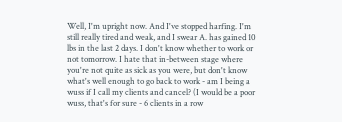Well, I'm upright now. And I've stopped harfing. I'm still really tired and weak, and I swear A. has gained 10 lbs in the last 2 days. I don't know whether to work or not tomorrow. I hate that in-between stage where you're not quite as sick as you were, but don't know what's well enough to go back to work - am I being a wuss if I call my clients and cancel? (I would be a poor wuss, that's for sure - 6 clients in a row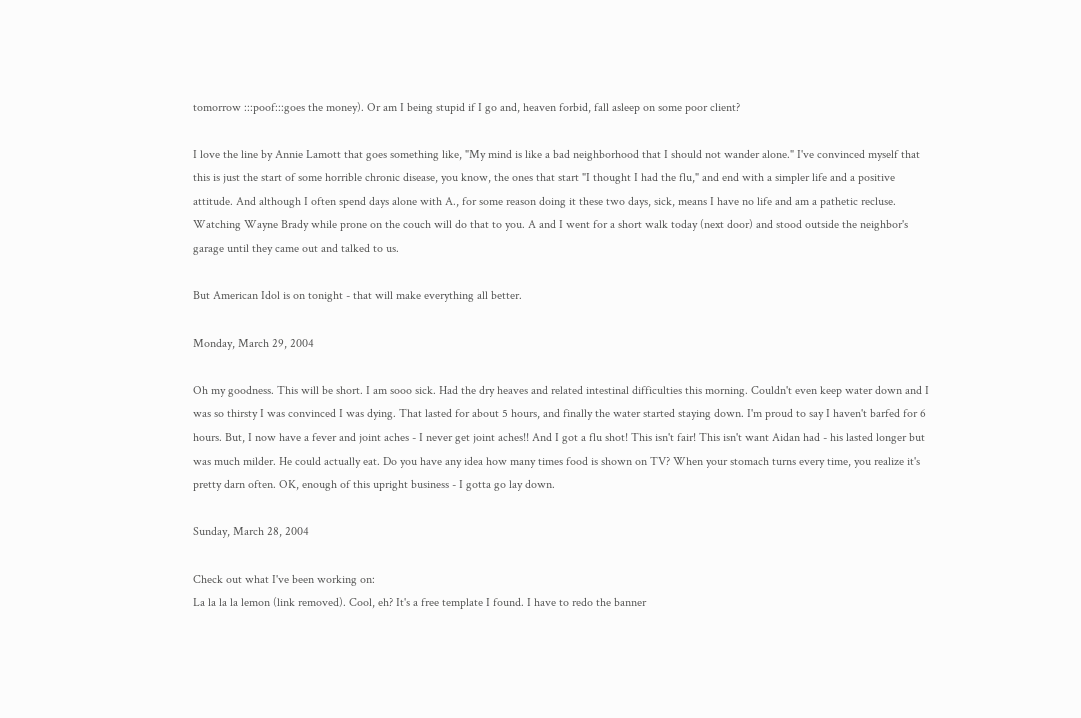tomorrow :::poof:::goes the money). Or am I being stupid if I go and, heaven forbid, fall asleep on some poor client?

I love the line by Annie Lamott that goes something like, "My mind is like a bad neighborhood that I should not wander alone." I've convinced myself that this is just the start of some horrible chronic disease, you know, the ones that start "I thought I had the flu," and end with a simpler life and a positive attitude. And although I often spend days alone with A., for some reason doing it these two days, sick, means I have no life and am a pathetic recluse. Watching Wayne Brady while prone on the couch will do that to you. A and I went for a short walk today (next door) and stood outside the neighbor's garage until they came out and talked to us.

But American Idol is on tonight - that will make everything all better.

Monday, March 29, 2004

Oh my goodness. This will be short. I am sooo sick. Had the dry heaves and related intestinal difficulties this morning. Couldn't even keep water down and I was so thirsty I was convinced I was dying. That lasted for about 5 hours, and finally the water started staying down. I'm proud to say I haven't barfed for 6 hours. But, I now have a fever and joint aches - I never get joint aches!! And I got a flu shot! This isn't fair! This isn't want Aidan had - his lasted longer but was much milder. He could actually eat. Do you have any idea how many times food is shown on TV? When your stomach turns every time, you realize it's pretty darn often. OK, enough of this upright business - I gotta go lay down.

Sunday, March 28, 2004

Check out what I've been working on:
La la la la lemon (link removed). Cool, eh? It's a free template I found. I have to redo the banner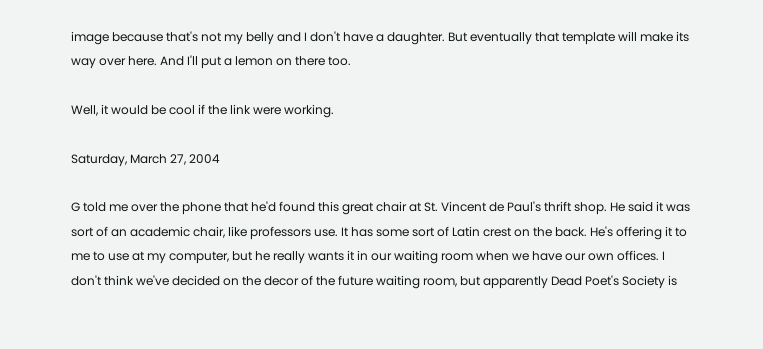image because that's not my belly and I don't have a daughter. But eventually that template will make its way over here. And I'll put a lemon on there too.

Well, it would be cool if the link were working.

Saturday, March 27, 2004

G told me over the phone that he'd found this great chair at St. Vincent de Paul's thrift shop. He said it was sort of an academic chair, like professors use. It has some sort of Latin crest on the back. He's offering it to me to use at my computer, but he really wants it in our waiting room when we have our own offices. I don't think we've decided on the decor of the future waiting room, but apparently Dead Poet's Society is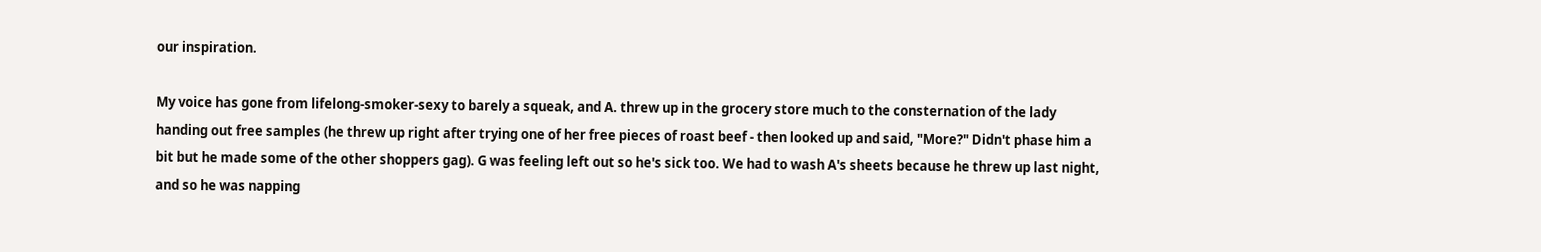our inspiration.

My voice has gone from lifelong-smoker-sexy to barely a squeak, and A. threw up in the grocery store much to the consternation of the lady handing out free samples (he threw up right after trying one of her free pieces of roast beef - then looked up and said, "More?" Didn't phase him a bit but he made some of the other shoppers gag). G was feeling left out so he's sick too. We had to wash A's sheets because he threw up last night, and so he was napping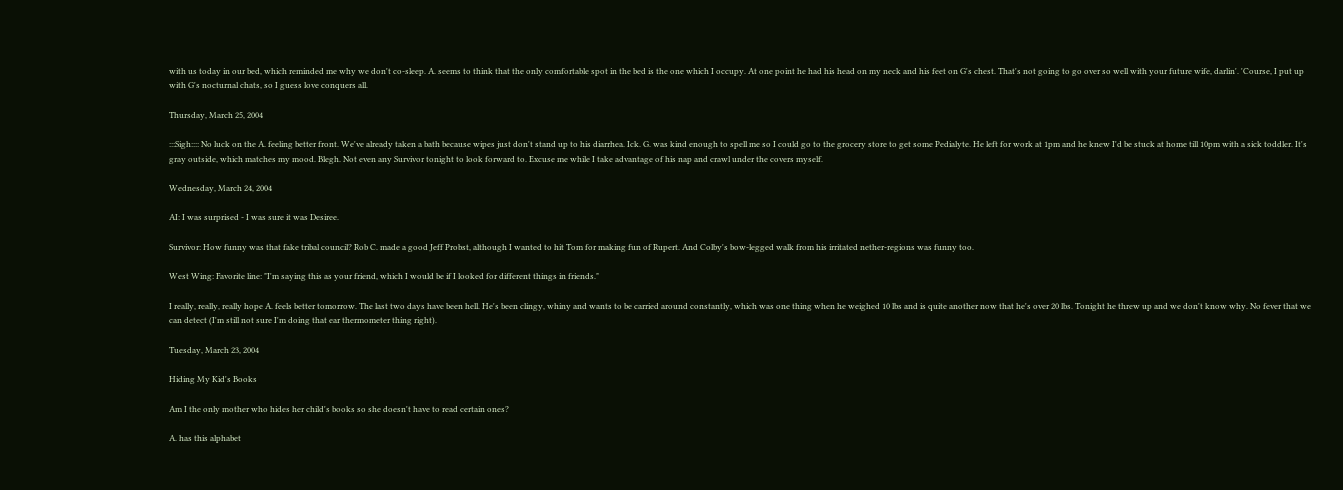with us today in our bed, which reminded me why we don't co-sleep. A. seems to think that the only comfortable spot in the bed is the one which I occupy. At one point he had his head on my neck and his feet on G's chest. That's not going to go over so well with your future wife, darlin'. 'Course, I put up with G's nocturnal chats, so I guess love conquers all.

Thursday, March 25, 2004

:::Sigh:::: No luck on the A. feeling better front. We've already taken a bath because wipes just don't stand up to his diarrhea. Ick. G. was kind enough to spell me so I could go to the grocery store to get some Pedialyte. He left for work at 1pm and he knew I'd be stuck at home till 10pm with a sick toddler. It's gray outside, which matches my mood. Blegh. Not even any Survivor tonight to look forward to. Excuse me while I take advantage of his nap and crawl under the covers myself.

Wednesday, March 24, 2004

AI: I was surprised - I was sure it was Desiree.

Survivor: How funny was that fake tribal council? Rob C. made a good Jeff Probst, although I wanted to hit Tom for making fun of Rupert. And Colby's bow-legged walk from his irritated nether-regions was funny too.

West Wing: Favorite line: "I'm saying this as your friend, which I would be if I looked for different things in friends."

I really, really, really hope A. feels better tomorrow. The last two days have been hell. He's been clingy, whiny and wants to be carried around constantly, which was one thing when he weighed 10 lbs and is quite another now that he's over 20 lbs. Tonight he threw up and we don't know why. No fever that we can detect (I'm still not sure I'm doing that ear thermometer thing right).

Tuesday, March 23, 2004

Hiding My Kid's Books

Am I the only mother who hides her child's books so she doesn't have to read certain ones?

A. has this alphabet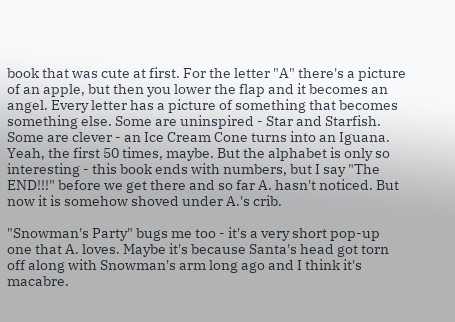book that was cute at first. For the letter "A" there's a picture of an apple, but then you lower the flap and it becomes an angel. Every letter has a picture of something that becomes something else. Some are uninspired - Star and Starfish. Some are clever - an Ice Cream Cone turns into an Iguana. Yeah, the first 50 times, maybe. But the alphabet is only so interesting - this book ends with numbers, but I say "The END!!!" before we get there and so far A. hasn't noticed. But now it is somehow shoved under A.'s crib.

"Snowman's Party" bugs me too - it's a very short pop-up one that A. loves. Maybe it's because Santa's head got torn off along with Snowman's arm long ago and I think it's macabre.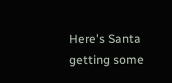Here's Santa getting some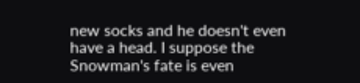new socks and he doesn't even have a head. I suppose the Snowman's fate is even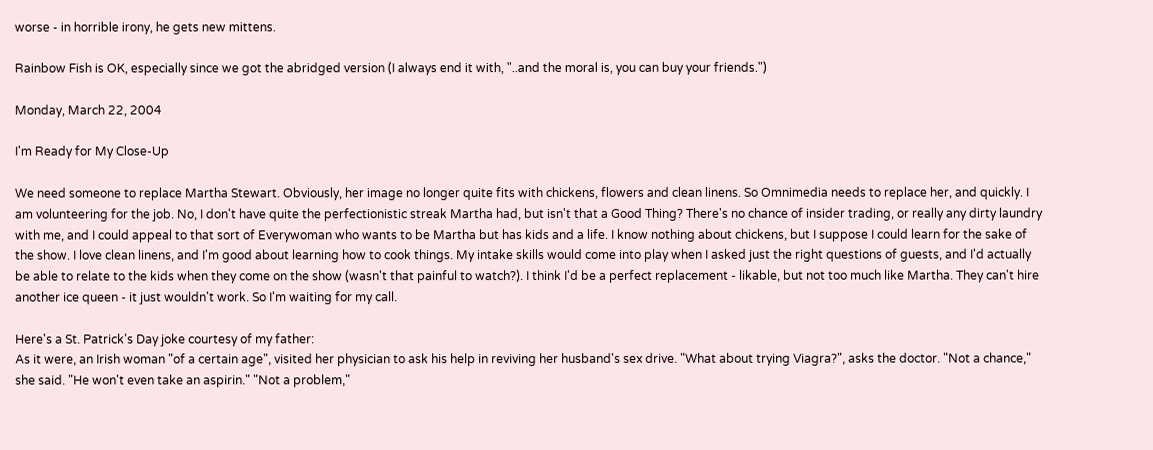worse - in horrible irony, he gets new mittens.

Rainbow Fish is OK, especially since we got the abridged version (I always end it with, "..and the moral is, you can buy your friends.")

Monday, March 22, 2004

I'm Ready for My Close-Up

We need someone to replace Martha Stewart. Obviously, her image no longer quite fits with chickens, flowers and clean linens. So Omnimedia needs to replace her, and quickly. I am volunteering for the job. No, I don't have quite the perfectionistic streak Martha had, but isn't that a Good Thing? There's no chance of insider trading, or really any dirty laundry with me, and I could appeal to that sort of Everywoman who wants to be Martha but has kids and a life. I know nothing about chickens, but I suppose I could learn for the sake of the show. I love clean linens, and I'm good about learning how to cook things. My intake skills would come into play when I asked just the right questions of guests, and I'd actually be able to relate to the kids when they come on the show (wasn't that painful to watch?). I think I'd be a perfect replacement - likable, but not too much like Martha. They can't hire another ice queen - it just wouldn't work. So I'm waiting for my call.

Here's a St. Patrick's Day joke courtesy of my father:
As it were, an Irish woman "of a certain age", visited her physician to ask his help in reviving her husband's sex drive. "What about trying Viagra?", asks the doctor. "Not a chance," she said. "He won't even take an aspirin." "Not a problem,"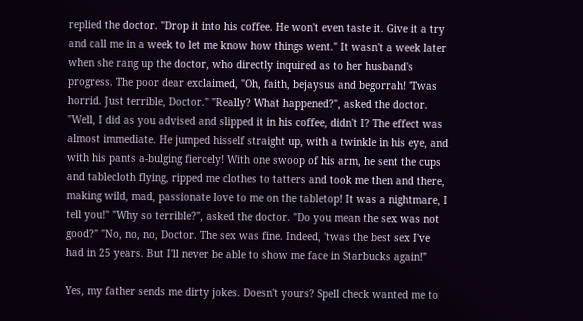replied the doctor. "Drop it into his coffee. He won't even taste it. Give it a try and call me in a week to let me know how things went." It wasn't a week later when she rang up the doctor, who directly inquired as to her husband's progress. The poor dear exclaimed, "Oh, faith, bejaysus and begorrah! 'Twas horrid. Just terrible, Doctor." "Really? What happened?", asked the doctor. "Well, I did as you advised and slipped it in his coffee, didn't I? The effect was almost immediate. He jumped hisself straight up, with a twinkle in his eye, and with his pants a-bulging fiercely! With one swoop of his arm, he sent the cups and tablecloth flying, ripped me clothes to tatters and took me then and there, making wild, mad, passionate love to me on the tabletop! It was a nightmare, I tell you!" "Why so terrible?", asked the doctor. "Do you mean the sex was not good?" "No, no, no, Doctor. The sex was fine. Indeed, 'twas the best sex I've had in 25 years. But I'll never be able to show me face in Starbucks again!"

Yes, my father sends me dirty jokes. Doesn't yours? Spell check wanted me to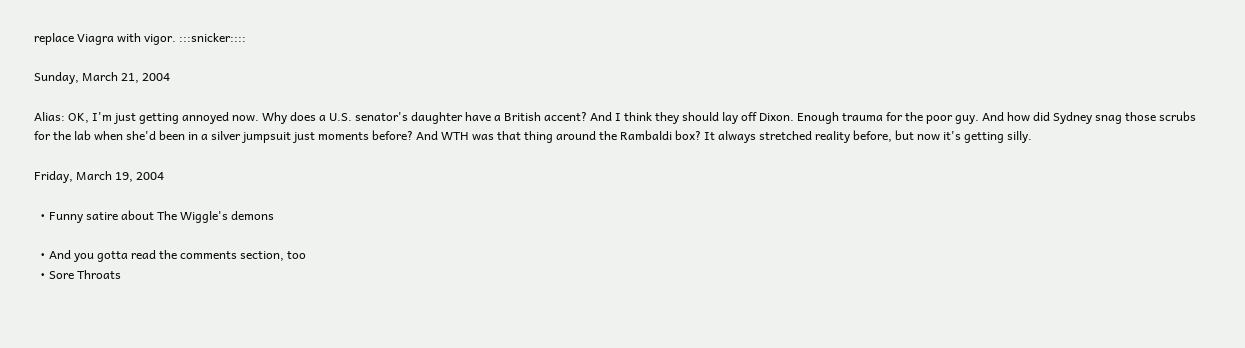replace Viagra with vigor. :::snicker::::

Sunday, March 21, 2004

Alias: OK, I'm just getting annoyed now. Why does a U.S. senator's daughter have a British accent? And I think they should lay off Dixon. Enough trauma for the poor guy. And how did Sydney snag those scrubs for the lab when she'd been in a silver jumpsuit just moments before? And WTH was that thing around the Rambaldi box? It always stretched reality before, but now it's getting silly.

Friday, March 19, 2004

  • Funny satire about The Wiggle's demons

  • And you gotta read the comments section, too
  • Sore Throats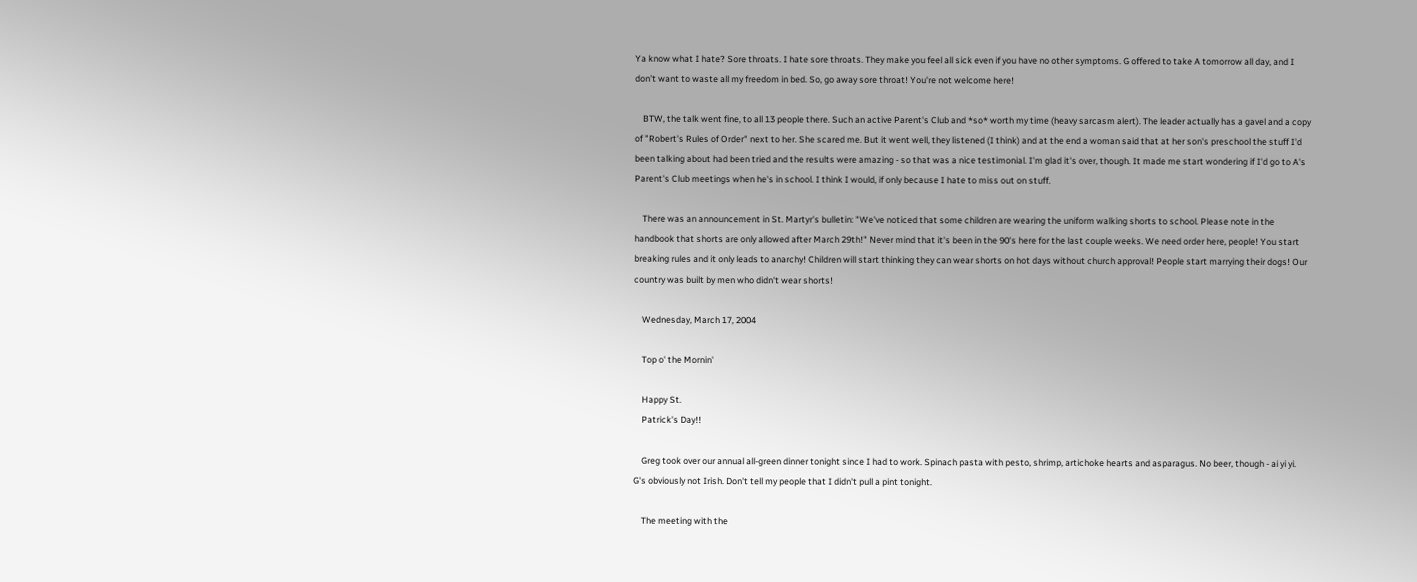Ya know what I hate? Sore throats. I hate sore throats. They make you feel all sick even if you have no other symptoms. G offered to take A tomorrow all day, and I don't want to waste all my freedom in bed. So, go away sore throat! You're not welcome here!

    BTW, the talk went fine, to all 13 people there. Such an active Parent's Club and *so* worth my time (heavy sarcasm alert). The leader actually has a gavel and a copy of "Robert's Rules of Order" next to her. She scared me. But it went well, they listened (I think) and at the end a woman said that at her son's preschool the stuff I'd been talking about had been tried and the results were amazing - so that was a nice testimonial. I'm glad it's over, though. It made me start wondering if I'd go to A's Parent's Club meetings when he's in school. I think I would, if only because I hate to miss out on stuff.

    There was an announcement in St. Martyr's bulletin: "We've noticed that some children are wearing the uniform walking shorts to school. Please note in the handbook that shorts are only allowed after March 29th!" Never mind that it's been in the 90's here for the last couple weeks. We need order here, people! You start breaking rules and it only leads to anarchy! Children will start thinking they can wear shorts on hot days without church approval! People start marrying their dogs! Our country was built by men who didn't wear shorts!

    Wednesday, March 17, 2004

    Top o' the Mornin'

    Happy St.
    Patrick's Day!!

    Greg took over our annual all-green dinner tonight since I had to work. Spinach pasta with pesto, shrimp, artichoke hearts and asparagus. No beer, though - ai yi yi. G's obviously not Irish. Don't tell my people that I didn't pull a pint tonight.

    The meeting with the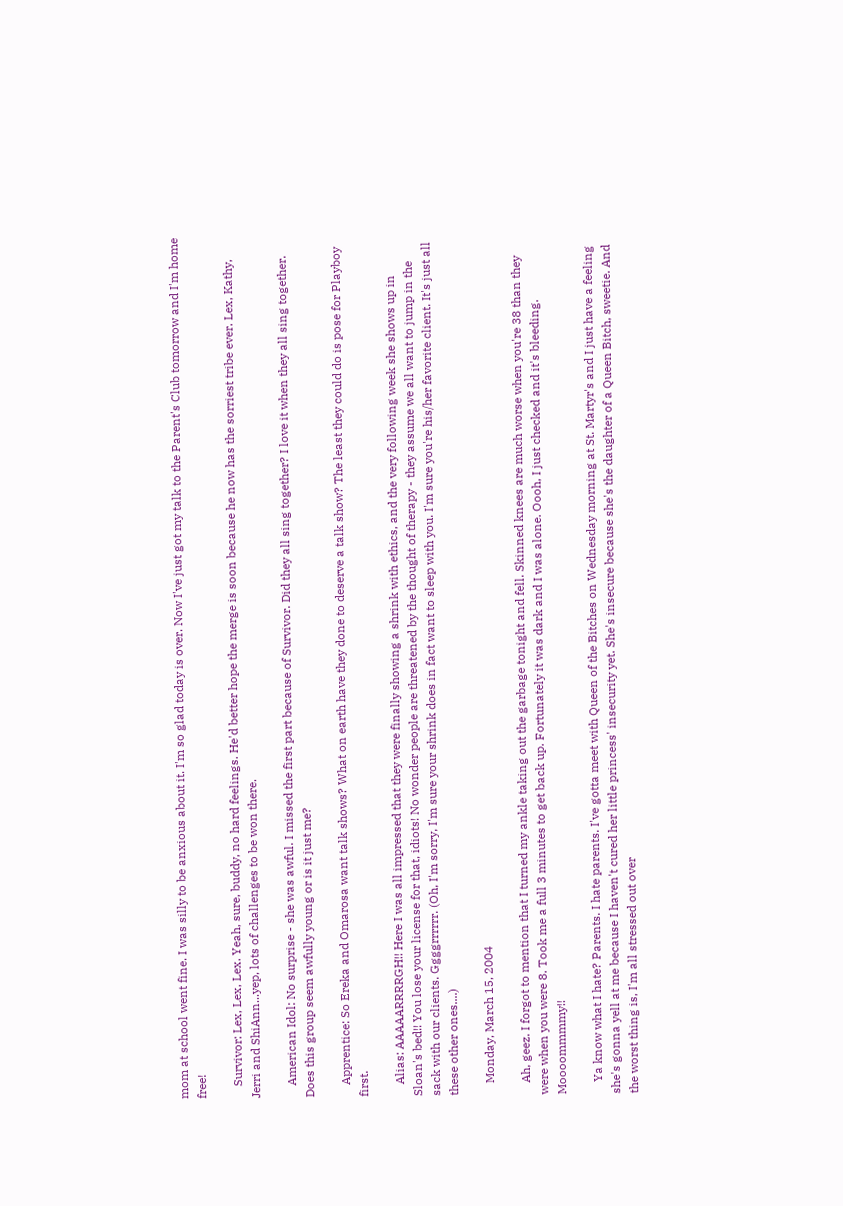mom at school went fine. I was silly to be anxious about it. I'm so glad today is over. Now I've just got my talk to the Parent's Club tomorrow and I'm home free!

    Survivor: Lex, Lex, Lex. Yeah, sure, buddy, no hard feelings. He'd better hope the merge is soon because he now has the sorriest tribe ever. Lex, Kathy, Jerri and ShiAnn...yep, lots of challenges to be won there.

    American Idol: No surprise - she was awful. I missed the first part because of Survivor. Did they all sing together? I love it when they all sing together. Does this group seem awfully young or is it just me?

    Apprentice: So Ereka and Omarosa want talk shows? What on earth have they done to deserve a talk show? The least they could do is pose for Playboy first.

    Alias: AAAAARRRRGH!! Here I was all impressed that they were finally showing a shrink with ethics, and the very following week she shows up in Sloan's bed!! You lose your license for that, idiots! No wonder people are threatened by the thought of therapy - they assume we all want to jump in the sack with our clients. Ggggrrrrrr. (Oh, I'm sorry, I'm sure your shrink does in fact want to sleep with you. I'm sure you're his/her favorite client. It's just all these other ones....)

    Monday, March 15, 2004

    Ah, geez. I forgot to mention that I turned my ankle taking out the garbage tonight and fell. Skinned knees are much worse when you're 38 than they were when you were 8. Took me a full 3 minutes to get back up. Fortunately it was dark and I was alone. Oooh, I just checked and it's bleeding. Moooommmmy!!

    Ya know what I hate? Parents. I hate parents. I've gotta meet with Queen of the Bitches on Wednesday morning at St. Martyr's and I just have a feeling she's gonna yell at me because I haven't cured her little princess' insecurity yet. She's insecure because she's the daughter of a Queen Bitch, sweetie. And the worst thing is, I'm all stressed out over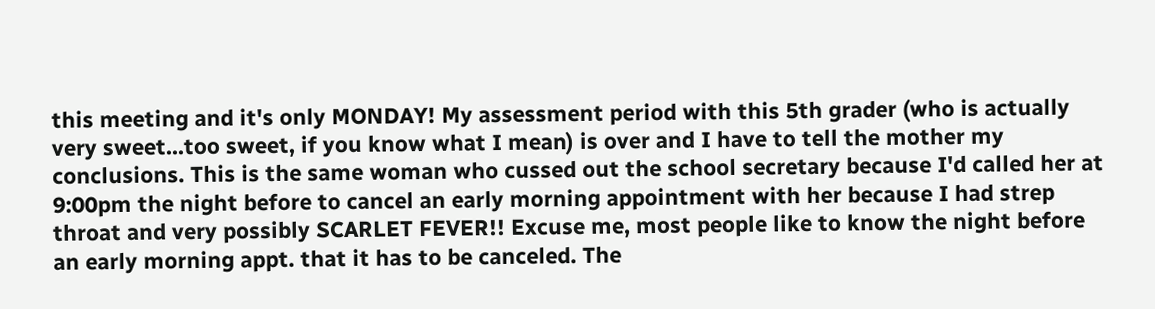this meeting and it's only MONDAY! My assessment period with this 5th grader (who is actually very sweet...too sweet, if you know what I mean) is over and I have to tell the mother my conclusions. This is the same woman who cussed out the school secretary because I'd called her at 9:00pm the night before to cancel an early morning appointment with her because I had strep throat and very possibly SCARLET FEVER!! Excuse me, most people like to know the night before an early morning appt. that it has to be canceled. The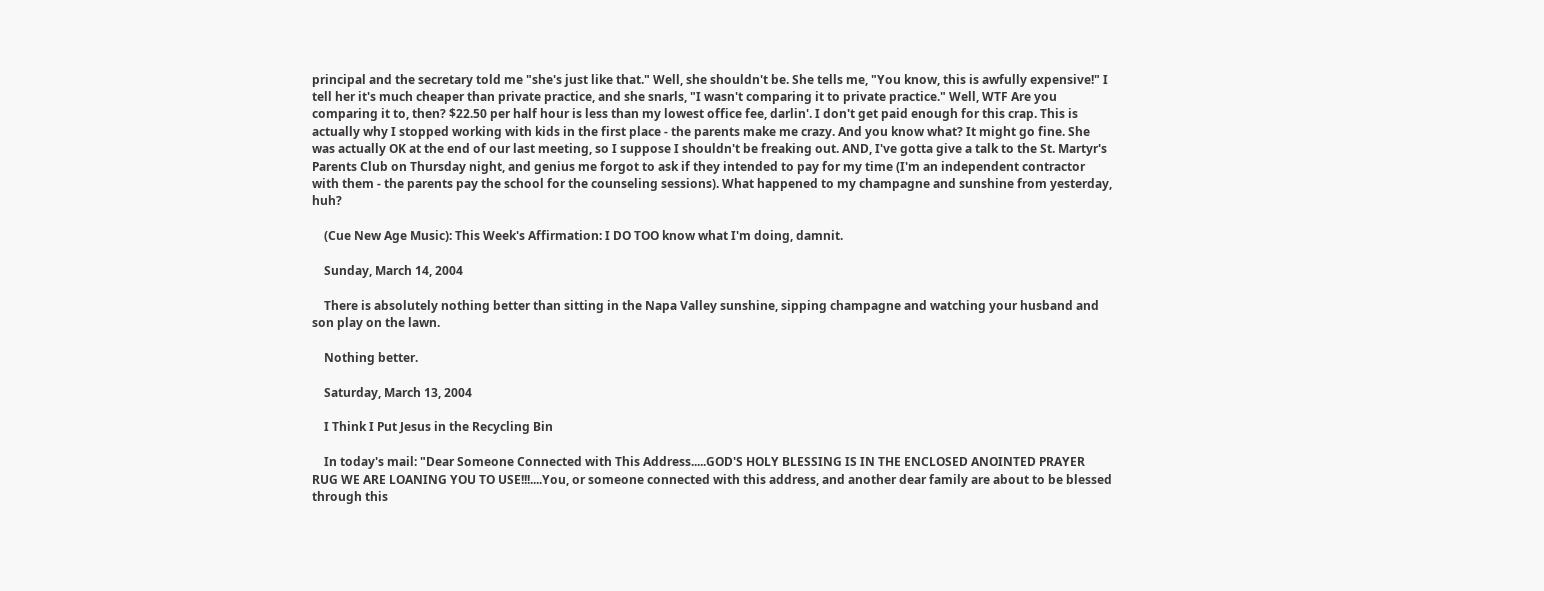principal and the secretary told me "she's just like that." Well, she shouldn't be. She tells me, "You know, this is awfully expensive!" I tell her it's much cheaper than private practice, and she snarls, "I wasn't comparing it to private practice." Well, WTF Are you comparing it to, then? $22.50 per half hour is less than my lowest office fee, darlin'. I don't get paid enough for this crap. This is actually why I stopped working with kids in the first place - the parents make me crazy. And you know what? It might go fine. She was actually OK at the end of our last meeting, so I suppose I shouldn't be freaking out. AND, I've gotta give a talk to the St. Martyr's Parents Club on Thursday night, and genius me forgot to ask if they intended to pay for my time (I'm an independent contractor with them - the parents pay the school for the counseling sessions). What happened to my champagne and sunshine from yesterday, huh?

    (Cue New Age Music): This Week's Affirmation: I DO TOO know what I'm doing, damnit.

    Sunday, March 14, 2004

    There is absolutely nothing better than sitting in the Napa Valley sunshine, sipping champagne and watching your husband and son play on the lawn.

    Nothing better.

    Saturday, March 13, 2004

    I Think I Put Jesus in the Recycling Bin

    In today's mail: "Dear Someone Connected with This Address.....GOD'S HOLY BLESSING IS IN THE ENCLOSED ANOINTED PRAYER RUG WE ARE LOANING YOU TO USE!!!....You, or someone connected with this address, and another dear family are about to be blessed through this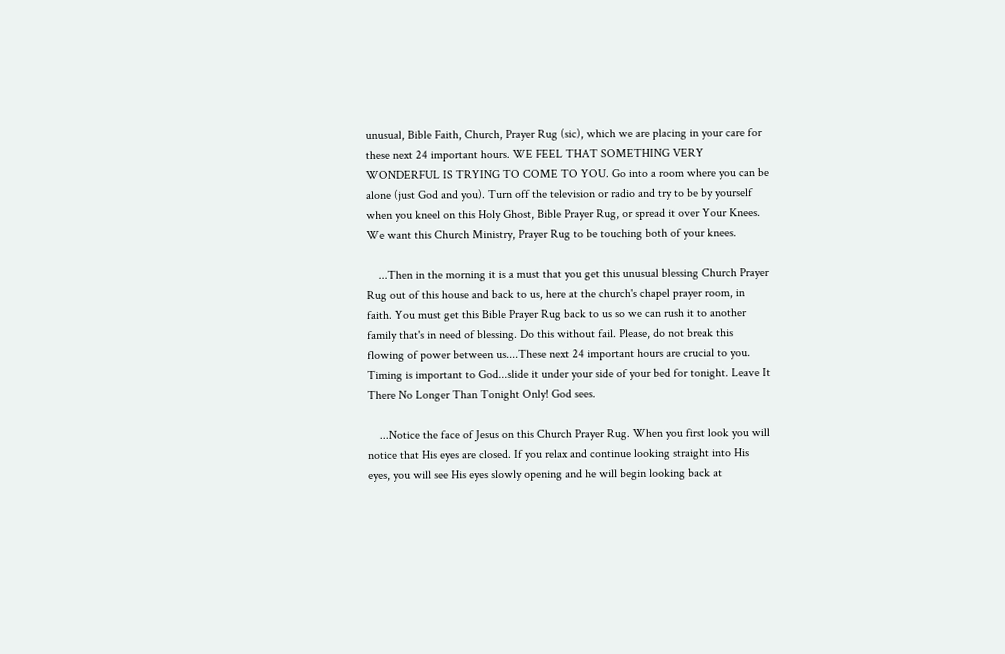unusual, Bible Faith, Church, Prayer Rug (sic), which we are placing in your care for these next 24 important hours. WE FEEL THAT SOMETHING VERY WONDERFUL IS TRYING TO COME TO YOU. Go into a room where you can be alone (just God and you). Turn off the television or radio and try to be by yourself when you kneel on this Holy Ghost, Bible Prayer Rug, or spread it over Your Knees. We want this Church Ministry, Prayer Rug to be touching both of your knees.

    ...Then in the morning it is a must that you get this unusual blessing Church Prayer Rug out of this house and back to us, here at the church's chapel prayer room, in faith. You must get this Bible Prayer Rug back to us so we can rush it to another family that's in need of blessing. Do this without fail. Please, do not break this flowing of power between us....These next 24 important hours are crucial to you. Timing is important to God...slide it under your side of your bed for tonight. Leave It There No Longer Than Tonight Only! God sees.

    ...Notice the face of Jesus on this Church Prayer Rug. When you first look you will notice that His eyes are closed. If you relax and continue looking straight into His eyes, you will see His eyes slowly opening and he will begin looking back at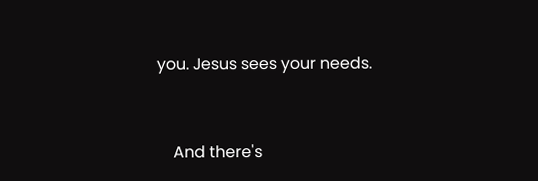you. Jesus sees your needs.


    And there's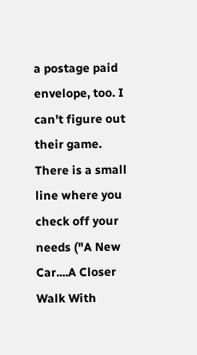a postage paid envelope, too. I can't figure out their game. There is a small line where you check off your needs ("A New Car....A Closer Walk With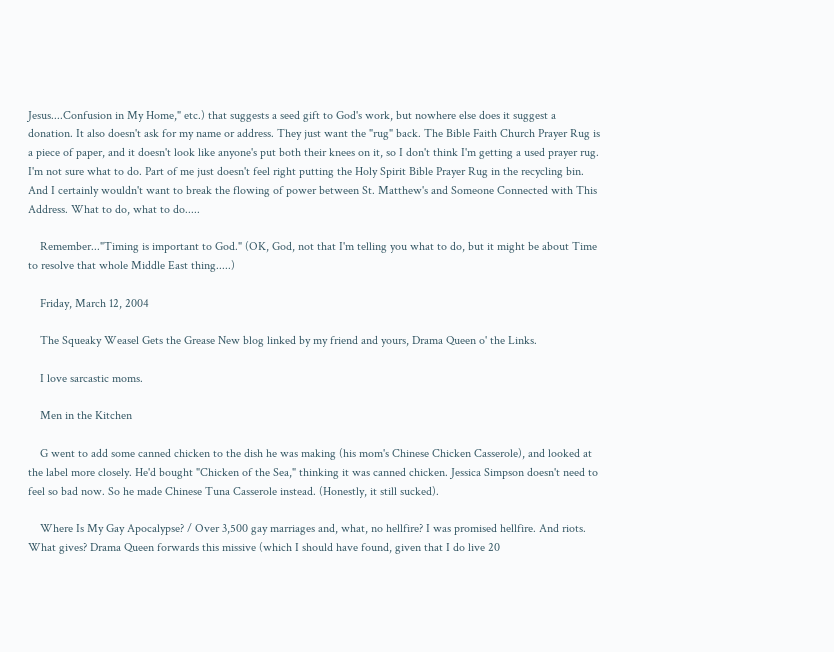Jesus....Confusion in My Home," etc.) that suggests a seed gift to God's work, but nowhere else does it suggest a donation. It also doesn't ask for my name or address. They just want the "rug" back. The Bible Faith Church Prayer Rug is a piece of paper, and it doesn't look like anyone's put both their knees on it, so I don't think I'm getting a used prayer rug. I'm not sure what to do. Part of me just doesn't feel right putting the Holy Spirit Bible Prayer Rug in the recycling bin. And I certainly wouldn't want to break the flowing of power between St. Matthew's and Someone Connected with This Address. What to do, what to do.....

    Remember..."Timing is important to God." (OK, God, not that I'm telling you what to do, but it might be about Time to resolve that whole Middle East thing.....)

    Friday, March 12, 2004

    The Squeaky Weasel Gets the Grease New blog linked by my friend and yours, Drama Queen o' the Links.

    I love sarcastic moms.

    Men in the Kitchen

    G went to add some canned chicken to the dish he was making (his mom's Chinese Chicken Casserole), and looked at the label more closely. He'd bought "Chicken of the Sea," thinking it was canned chicken. Jessica Simpson doesn't need to feel so bad now. So he made Chinese Tuna Casserole instead. (Honestly, it still sucked).

    Where Is My Gay Apocalypse? / Over 3,500 gay marriages and, what, no hellfire? I was promised hellfire. And riots. What gives? Drama Queen forwards this missive (which I should have found, given that I do live 20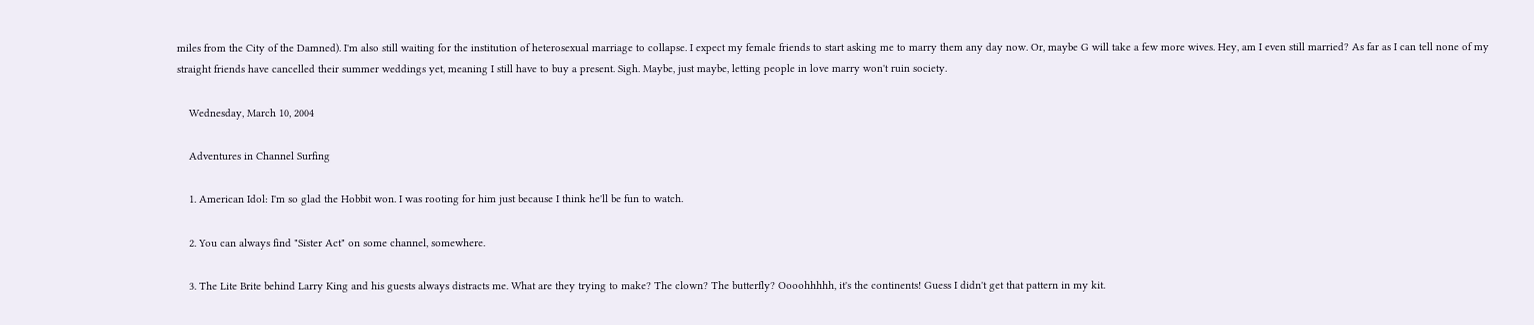miles from the City of the Damned). I'm also still waiting for the institution of heterosexual marriage to collapse. I expect my female friends to start asking me to marry them any day now. Or, maybe G will take a few more wives. Hey, am I even still married? As far as I can tell none of my straight friends have cancelled their summer weddings yet, meaning I still have to buy a present. Sigh. Maybe, just maybe, letting people in love marry won't ruin society.

    Wednesday, March 10, 2004

    Adventures in Channel Surfing

    1. American Idol: I'm so glad the Hobbit won. I was rooting for him just because I think he'll be fun to watch.

    2. You can always find "Sister Act" on some channel, somewhere.

    3. The Lite Brite behind Larry King and his guests always distracts me. What are they trying to make? The clown? The butterfly? Oooohhhhh, it's the continents! Guess I didn't get that pattern in my kit.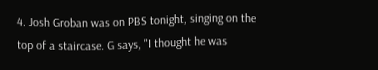4. Josh Groban was on PBS tonight, singing on the top of a staircase. G says, "I thought he was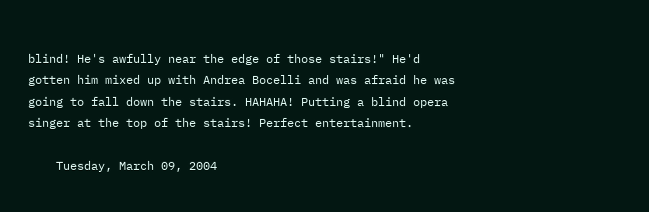blind! He's awfully near the edge of those stairs!" He'd gotten him mixed up with Andrea Bocelli and was afraid he was going to fall down the stairs. HAHAHA! Putting a blind opera singer at the top of the stairs! Perfect entertainment.

    Tuesday, March 09, 2004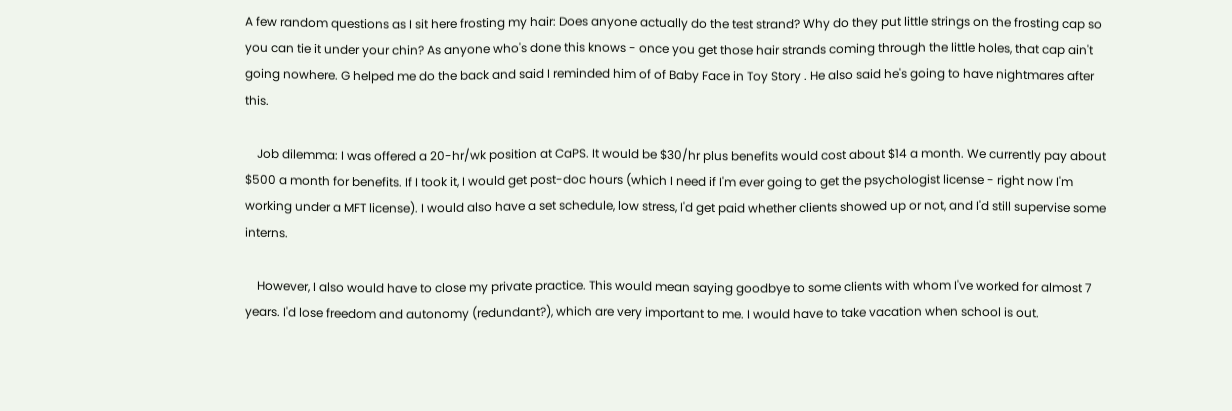A few random questions as I sit here frosting my hair: Does anyone actually do the test strand? Why do they put little strings on the frosting cap so you can tie it under your chin? As anyone who's done this knows - once you get those hair strands coming through the little holes, that cap ain't going nowhere. G helped me do the back and said I reminded him of of Baby Face in Toy Story . He also said he's going to have nightmares after this.

    Job dilemma: I was offered a 20-hr/wk position at CaPS. It would be $30/hr plus benefits would cost about $14 a month. We currently pay about $500 a month for benefits. If I took it, I would get post-doc hours (which I need if I'm ever going to get the psychologist license - right now I'm working under a MFT license). I would also have a set schedule, low stress, I'd get paid whether clients showed up or not, and I'd still supervise some interns.

    However, I also would have to close my private practice. This would mean saying goodbye to some clients with whom I've worked for almost 7 years. I'd lose freedom and autonomy (redundant?), which are very important to me. I would have to take vacation when school is out.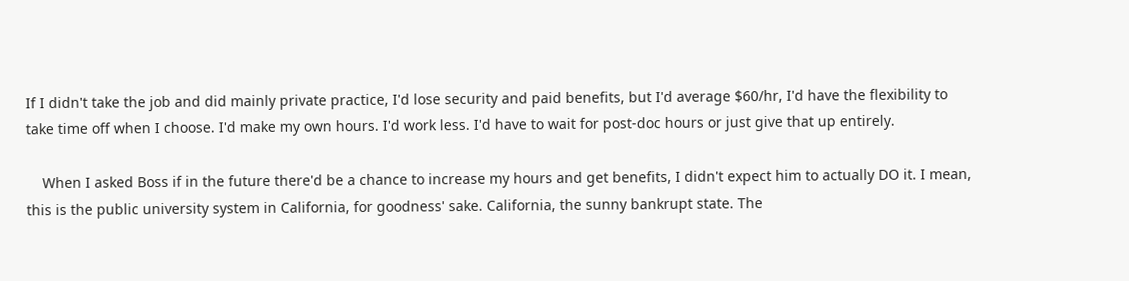If I didn't take the job and did mainly private practice, I'd lose security and paid benefits, but I'd average $60/hr, I'd have the flexibility to take time off when I choose. I'd make my own hours. I'd work less. I'd have to wait for post-doc hours or just give that up entirely.

    When I asked Boss if in the future there'd be a chance to increase my hours and get benefits, I didn't expect him to actually DO it. I mean, this is the public university system in California, for goodness' sake. California, the sunny bankrupt state. The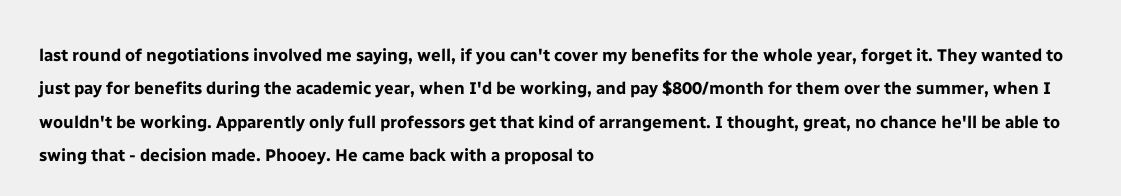last round of negotiations involved me saying, well, if you can't cover my benefits for the whole year, forget it. They wanted to just pay for benefits during the academic year, when I'd be working, and pay $800/month for them over the summer, when I wouldn't be working. Apparently only full professors get that kind of arrangement. I thought, great, no chance he'll be able to swing that - decision made. Phooey. He came back with a proposal to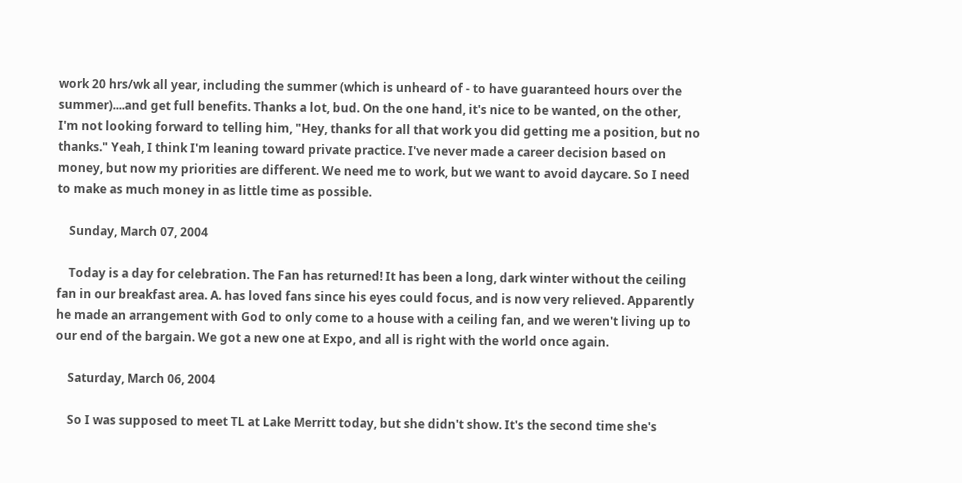work 20 hrs/wk all year, including the summer (which is unheard of - to have guaranteed hours over the summer)....and get full benefits. Thanks a lot, bud. On the one hand, it's nice to be wanted, on the other, I'm not looking forward to telling him, "Hey, thanks for all that work you did getting me a position, but no thanks." Yeah, I think I'm leaning toward private practice. I've never made a career decision based on money, but now my priorities are different. We need me to work, but we want to avoid daycare. So I need to make as much money in as little time as possible.

    Sunday, March 07, 2004

    Today is a day for celebration. The Fan has returned! It has been a long, dark winter without the ceiling fan in our breakfast area. A. has loved fans since his eyes could focus, and is now very relieved. Apparently he made an arrangement with God to only come to a house with a ceiling fan, and we weren't living up to our end of the bargain. We got a new one at Expo, and all is right with the world once again.

    Saturday, March 06, 2004

    So I was supposed to meet TL at Lake Merritt today, but she didn't show. It's the second time she's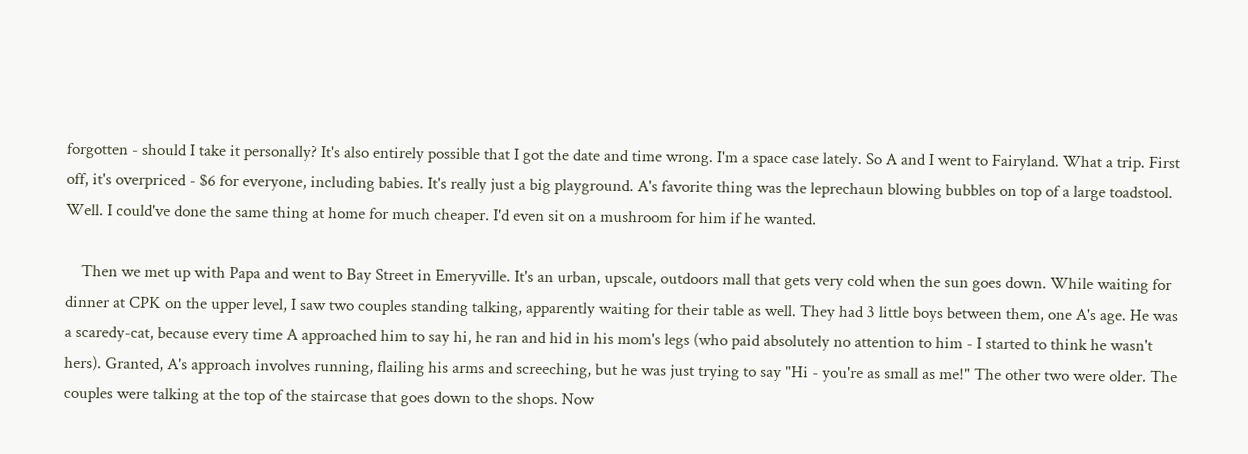forgotten - should I take it personally? It's also entirely possible that I got the date and time wrong. I'm a space case lately. So A and I went to Fairyland. What a trip. First off, it's overpriced - $6 for everyone, including babies. It's really just a big playground. A's favorite thing was the leprechaun blowing bubbles on top of a large toadstool. Well. I could've done the same thing at home for much cheaper. I'd even sit on a mushroom for him if he wanted.

    Then we met up with Papa and went to Bay Street in Emeryville. It's an urban, upscale, outdoors mall that gets very cold when the sun goes down. While waiting for dinner at CPK on the upper level, I saw two couples standing talking, apparently waiting for their table as well. They had 3 little boys between them, one A's age. He was a scaredy-cat, because every time A approached him to say hi, he ran and hid in his mom's legs (who paid absolutely no attention to him - I started to think he wasn't hers). Granted, A's approach involves running, flailing his arms and screeching, but he was just trying to say "Hi - you're as small as me!" The other two were older. The couples were talking at the top of the staircase that goes down to the shops. Now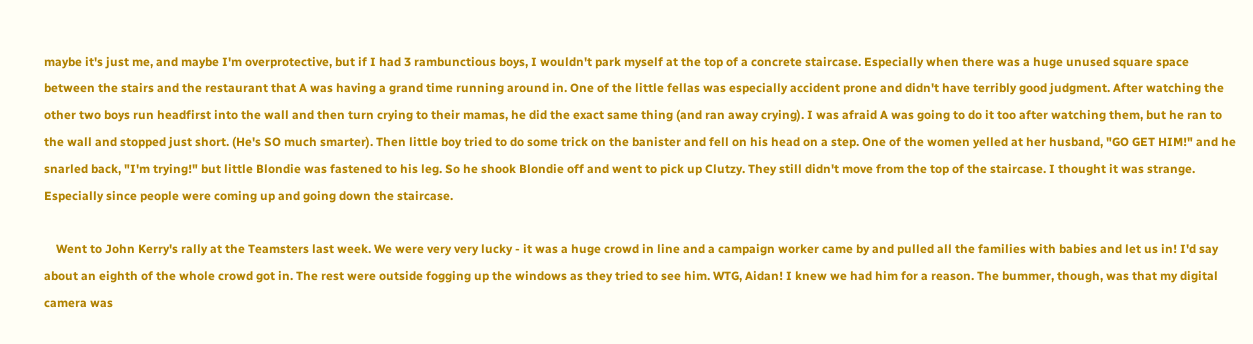maybe it's just me, and maybe I'm overprotective, but if I had 3 rambunctious boys, I wouldn't park myself at the top of a concrete staircase. Especially when there was a huge unused square space between the stairs and the restaurant that A was having a grand time running around in. One of the little fellas was especially accident prone and didn't have terribly good judgment. After watching the other two boys run headfirst into the wall and then turn crying to their mamas, he did the exact same thing (and ran away crying). I was afraid A was going to do it too after watching them, but he ran to the wall and stopped just short. (He's SO much smarter). Then little boy tried to do some trick on the banister and fell on his head on a step. One of the women yelled at her husband, "GO GET HIM!" and he snarled back, "I'm trying!" but little Blondie was fastened to his leg. So he shook Blondie off and went to pick up Clutzy. They still didn't move from the top of the staircase. I thought it was strange. Especially since people were coming up and going down the staircase.

    Went to John Kerry's rally at the Teamsters last week. We were very very lucky - it was a huge crowd in line and a campaign worker came by and pulled all the families with babies and let us in! I'd say about an eighth of the whole crowd got in. The rest were outside fogging up the windows as they tried to see him. WTG, Aidan! I knew we had him for a reason. The bummer, though, was that my digital camera was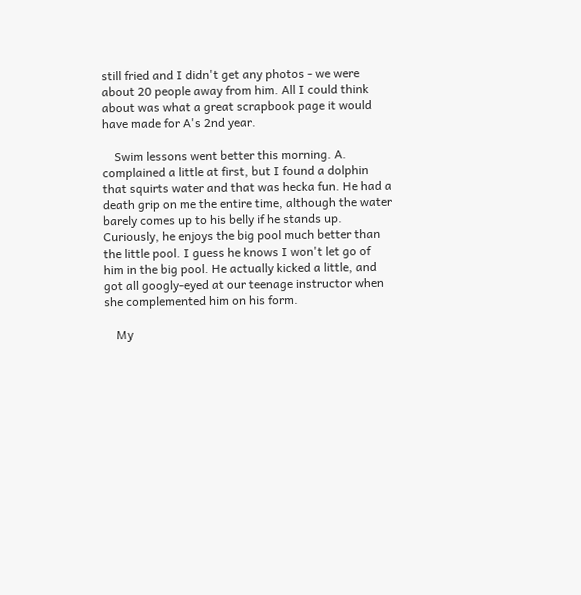still fried and I didn't get any photos - we were about 20 people away from him. All I could think about was what a great scrapbook page it would have made for A's 2nd year.

    Swim lessons went better this morning. A. complained a little at first, but I found a dolphin that squirts water and that was hecka fun. He had a death grip on me the entire time, although the water barely comes up to his belly if he stands up. Curiously, he enjoys the big pool much better than the little pool. I guess he knows I won't let go of him in the big pool. He actually kicked a little, and got all googly-eyed at our teenage instructor when she complemented him on his form.

    My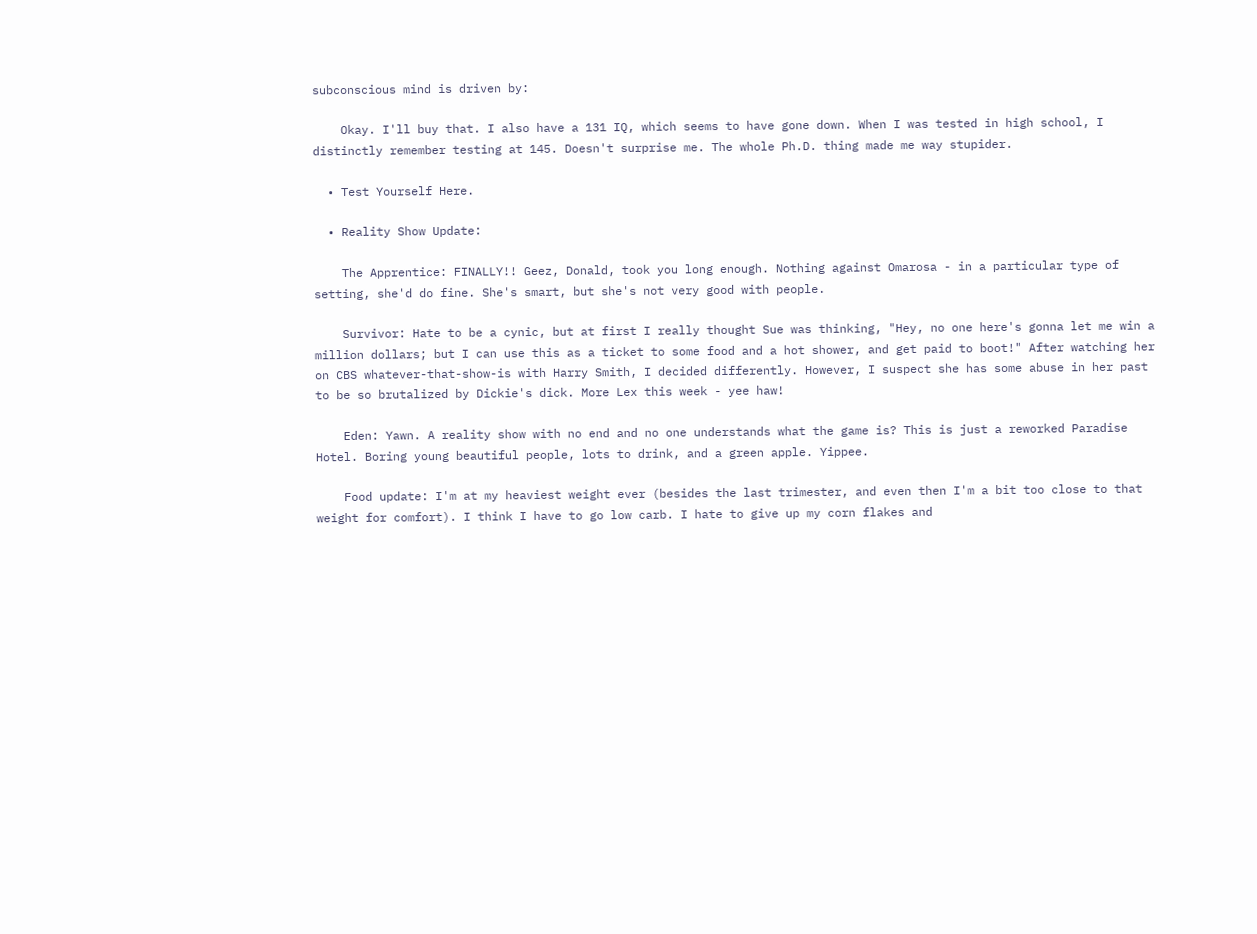subconscious mind is driven by:

    Okay. I'll buy that. I also have a 131 IQ, which seems to have gone down. When I was tested in high school, I distinctly remember testing at 145. Doesn't surprise me. The whole Ph.D. thing made me way stupider.

  • Test Yourself Here.

  • Reality Show Update:

    The Apprentice: FINALLY!! Geez, Donald, took you long enough. Nothing against Omarosa - in a particular type of setting, she'd do fine. She's smart, but she's not very good with people.

    Survivor: Hate to be a cynic, but at first I really thought Sue was thinking, "Hey, no one here's gonna let me win a million dollars; but I can use this as a ticket to some food and a hot shower, and get paid to boot!" After watching her on CBS whatever-that-show-is with Harry Smith, I decided differently. However, I suspect she has some abuse in her past to be so brutalized by Dickie's dick. More Lex this week - yee haw!

    Eden: Yawn. A reality show with no end and no one understands what the game is? This is just a reworked Paradise Hotel. Boring young beautiful people, lots to drink, and a green apple. Yippee.

    Food update: I'm at my heaviest weight ever (besides the last trimester, and even then I'm a bit too close to that weight for comfort). I think I have to go low carb. I hate to give up my corn flakes and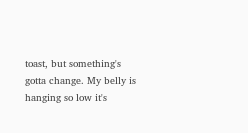toast, but something's gotta change. My belly is hanging so low it's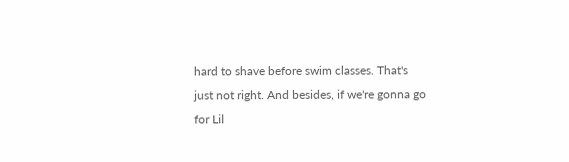hard to shave before swim classes. That's just not right. And besides, if we're gonna go for Lil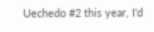Uechedo #2 this year, I'd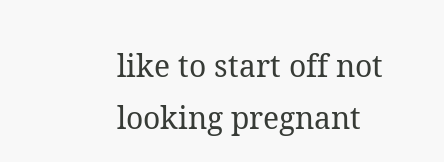like to start off not looking pregnant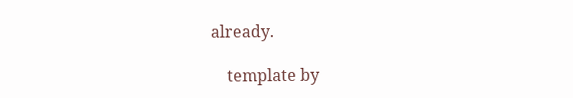already.

    template by